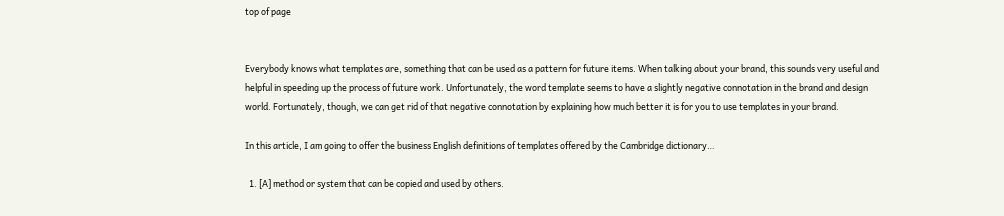top of page


Everybody knows what templates are, something that can be used as a pattern for future items. When talking about your brand, this sounds very useful and helpful in speeding up the process of future work. Unfortunately, the word template seems to have a slightly negative connotation in the brand and design world. Fortunately, though, we can get rid of that negative connotation by explaining how much better it is for you to use templates in your brand.

In this article, I am going to offer the business English definitions of templates offered by the Cambridge dictionary…

  1. [A] method or system that can be copied and used by others.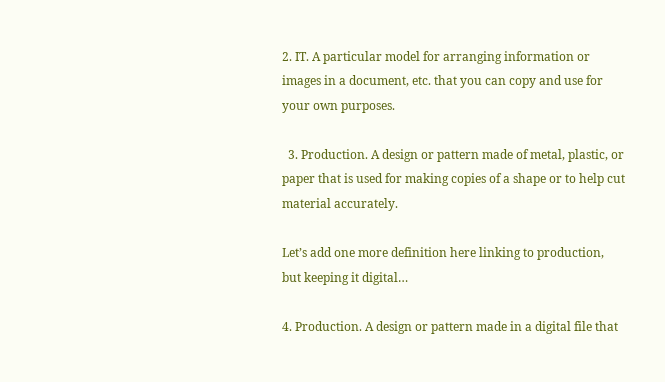2. IT. A particular model for arranging information or images in a document, etc. that you can copy and use for your own purposes.

  3. Production. A design or pattern made of metal, plastic, or paper that is used for making copies of a shape or to help cut material accurately.

Let’s add one more definition here linking to production, but keeping it digital…

4. Production. A design or pattern made in a digital file that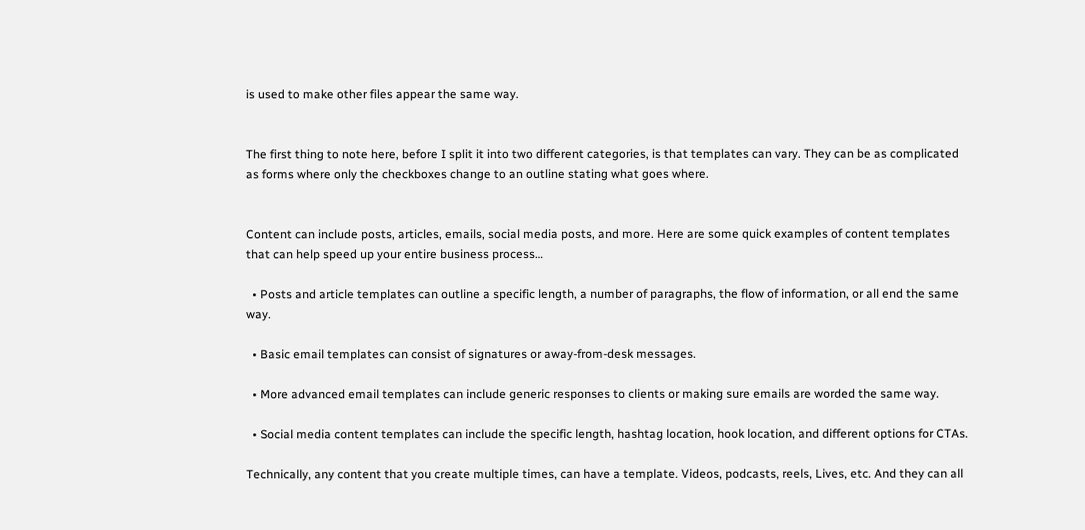is used to make other files appear the same way.


The first thing to note here, before I split it into two different categories, is that templates can vary. They can be as complicated as forms where only the checkboxes change to an outline stating what goes where.


Content can include posts, articles, emails, social media posts, and more. Here are some quick examples of content templates that can help speed up your entire business process…

  • Posts and article templates can outline a specific length, a number of paragraphs, the flow of information, or all end the same way.

  • Basic email templates can consist of signatures or away-from-desk messages.

  • More advanced email templates can include generic responses to clients or making sure emails are worded the same way.

  • Social media content templates can include the specific length, hashtag location, hook location, and different options for CTAs.

Technically, any content that you create multiple times, can have a template. Videos, podcasts, reels, Lives, etc. And they can all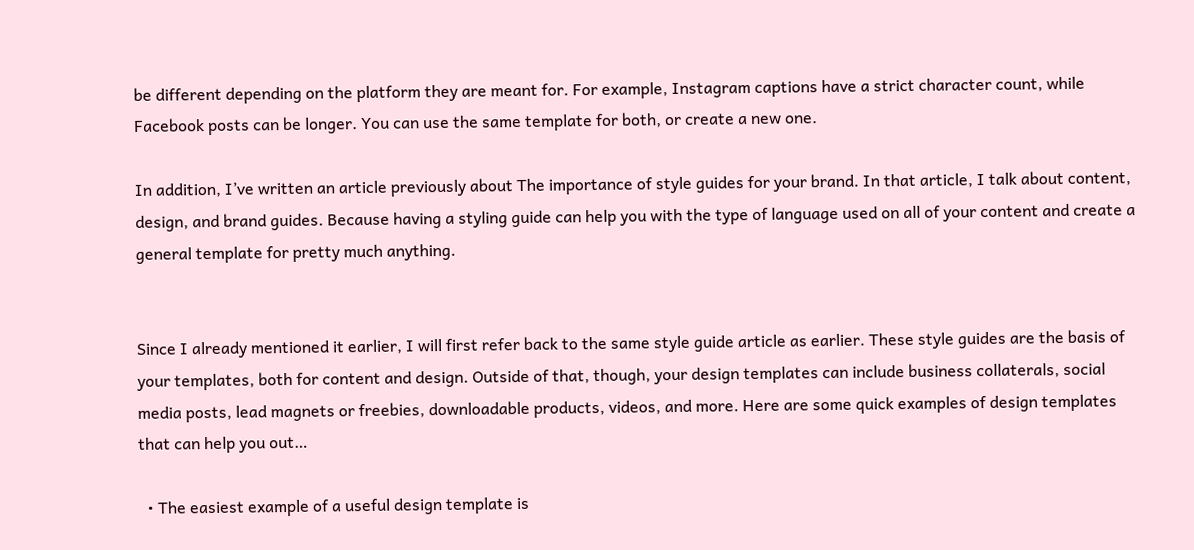be different depending on the platform they are meant for. For example, Instagram captions have a strict character count, while Facebook posts can be longer. You can use the same template for both, or create a new one.

In addition, I’ve written an article previously about The importance of style guides for your brand. In that article, I talk about content, design, and brand guides. Because having a styling guide can help you with the type of language used on all of your content and create a general template for pretty much anything.


Since I already mentioned it earlier, I will first refer back to the same style guide article as earlier. These style guides are the basis of your templates, both for content and design. Outside of that, though, your design templates can include business collaterals, social media posts, lead magnets or freebies, downloadable products, videos, and more. Here are some quick examples of design templates that can help you out…

  • The easiest example of a useful design template is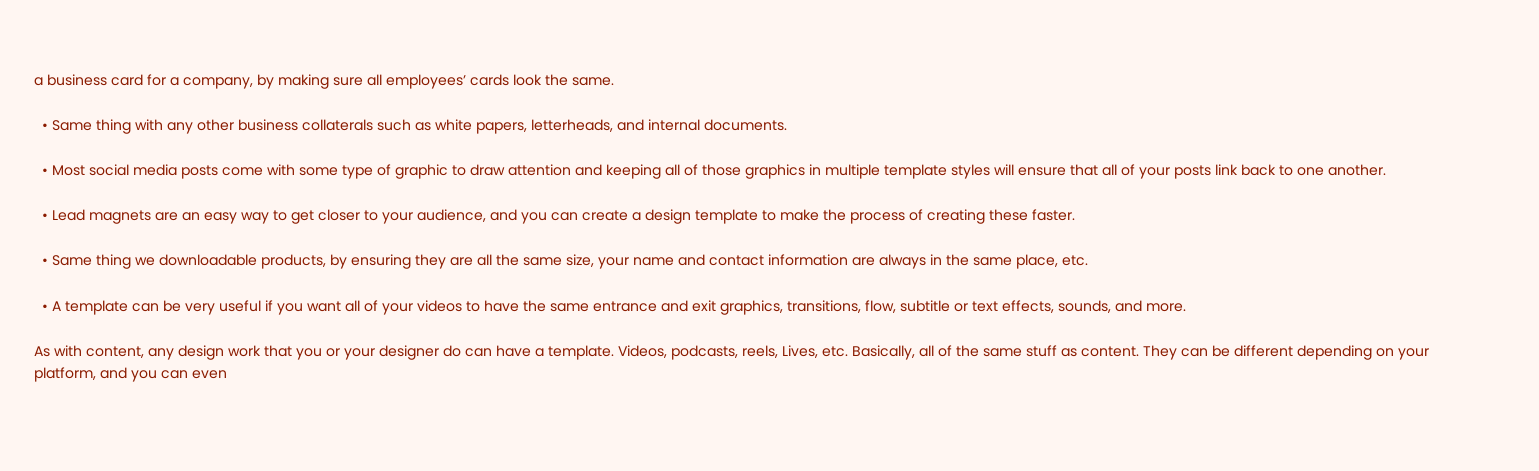a business card for a company, by making sure all employees’ cards look the same.

  • Same thing with any other business collaterals such as white papers, letterheads, and internal documents.

  • Most social media posts come with some type of graphic to draw attention and keeping all of those graphics in multiple template styles will ensure that all of your posts link back to one another.

  • Lead magnets are an easy way to get closer to your audience, and you can create a design template to make the process of creating these faster.

  • Same thing we downloadable products, by ensuring they are all the same size, your name and contact information are always in the same place, etc.

  • A template can be very useful if you want all of your videos to have the same entrance and exit graphics, transitions, flow, subtitle or text effects, sounds, and more.

As with content, any design work that you or your designer do can have a template. Videos, podcasts, reels, Lives, etc. Basically, all of the same stuff as content. They can be different depending on your platform, and you can even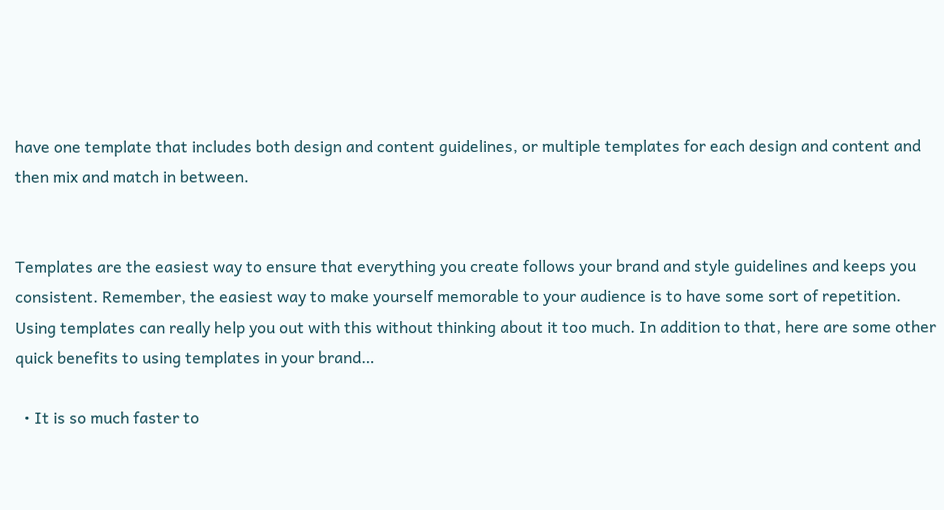have one template that includes both design and content guidelines, or multiple templates for each design and content and then mix and match in between.


Templates are the easiest way to ensure that everything you create follows your brand and style guidelines and keeps you consistent. Remember, the easiest way to make yourself memorable to your audience is to have some sort of repetition. Using templates can really help you out with this without thinking about it too much. In addition to that, here are some other quick benefits to using templates in your brand…

  • It is so much faster to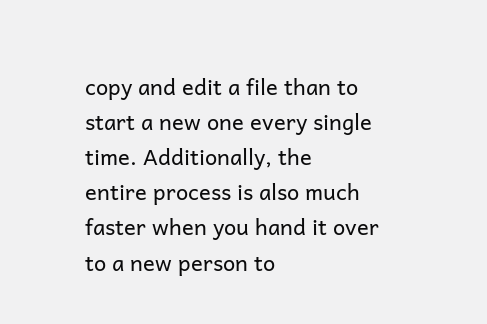copy and edit a file than to start a new one every single time. Additionally, the entire process is also much faster when you hand it over to a new person to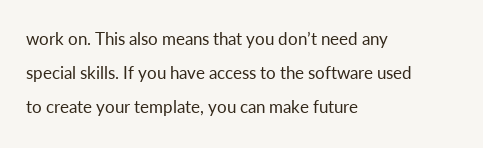work on. This also means that you don’t need any special skills. If you have access to the software used to create your template, you can make future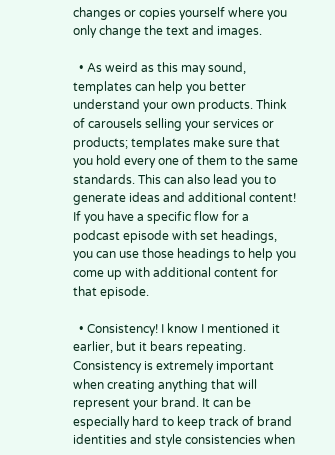changes or copies yourself where you only change the text and images.

  • As weird as this may sound, templates can help you better understand your own products. Think of carousels selling your services or products; templates make sure that you hold every one of them to the same standards. This can also lead you to generate ideas and additional content! If you have a specific flow for a podcast episode with set headings, you can use those headings to help you come up with additional content for that episode.

  • Consistency! I know I mentioned it earlier, but it bears repeating. Consistency is extremely important when creating anything that will represent your brand. It can be especially hard to keep track of brand identities and style consistencies when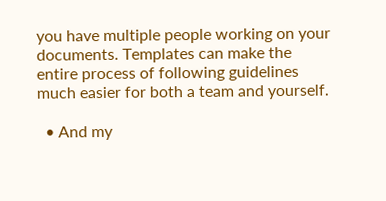you have multiple people working on your documents. Templates can make the entire process of following guidelines much easier for both a team and yourself.

  • And my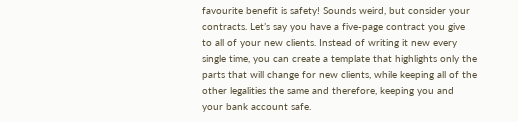favourite benefit is safety! Sounds weird, but consider your contracts. Let’s say you have a five-page contract you give to all of your new clients. Instead of writing it new every single time, you can create a template that highlights only the parts that will change for new clients, while keeping all of the other legalities the same and therefore, keeping you and your bank account safe.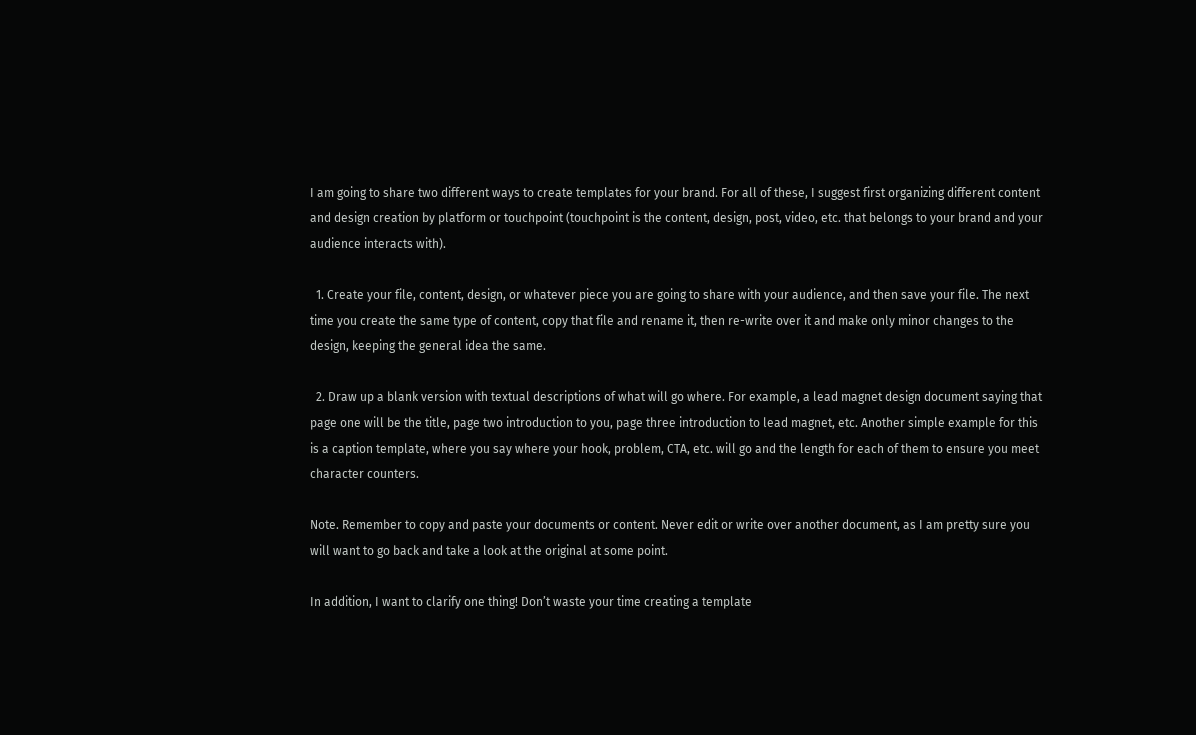I am going to share two different ways to create templates for your brand. For all of these, I suggest first organizing different content and design creation by platform or touchpoint (touchpoint is the content, design, post, video, etc. that belongs to your brand and your audience interacts with).

  1. Create your file, content, design, or whatever piece you are going to share with your audience, and then save your file. The next time you create the same type of content, copy that file and rename it, then re-write over it and make only minor changes to the design, keeping the general idea the same.

  2. Draw up a blank version with textual descriptions of what will go where. For example, a lead magnet design document saying that page one will be the title, page two introduction to you, page three introduction to lead magnet, etc. Another simple example for this is a caption template, where you say where your hook, problem, CTA, etc. will go and the length for each of them to ensure you meet character counters.

Note. Remember to copy and paste your documents or content. Never edit or write over another document, as I am pretty sure you will want to go back and take a look at the original at some point.

In addition, I want to clarify one thing! Don’t waste your time creating a template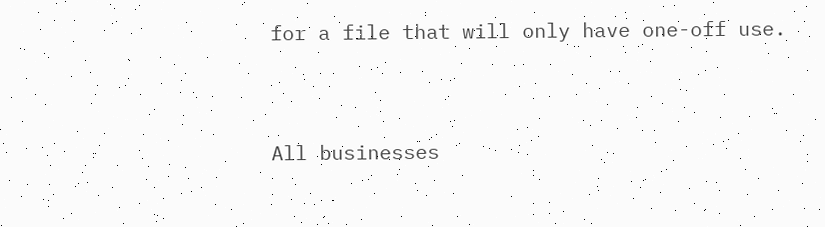for a file that will only have one-off use.



All businesses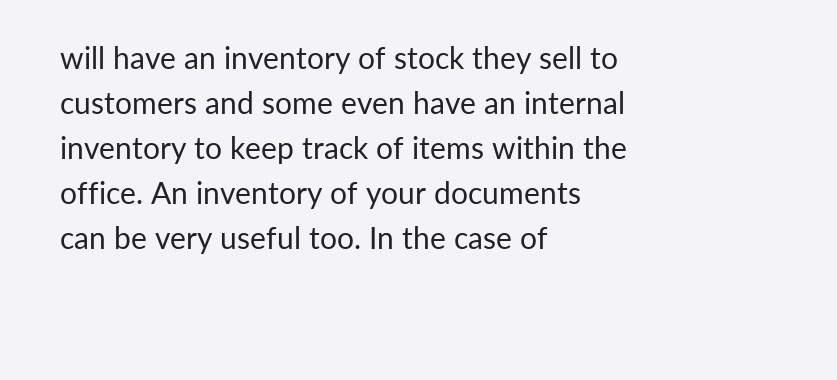will have an inventory of stock they sell to customers and some even have an internal inventory to keep track of items within the office. An inventory of your documents can be very useful too. In the case of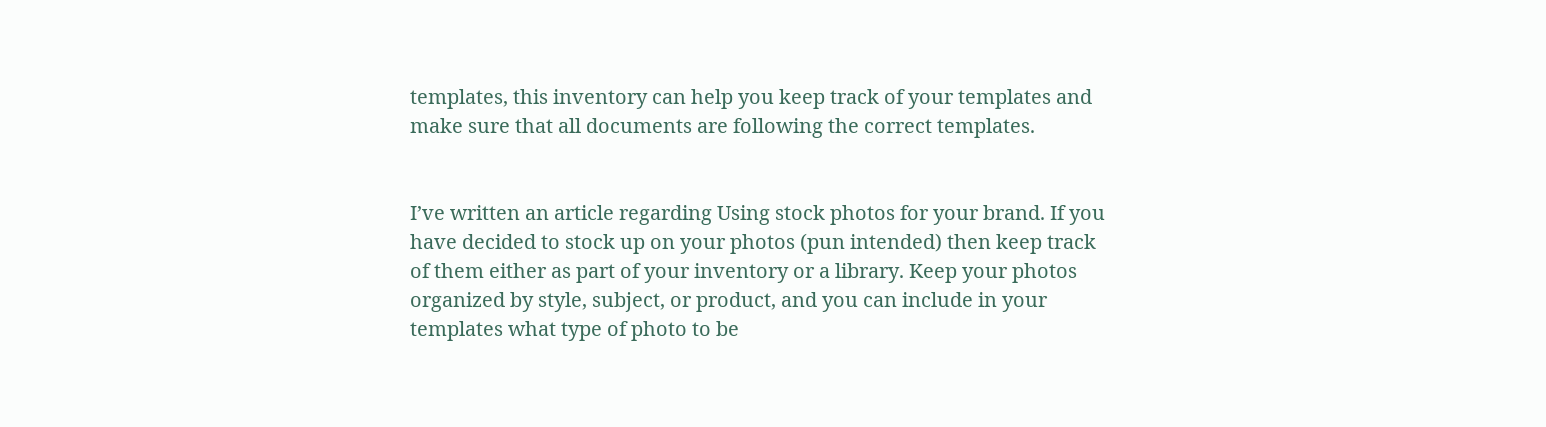templates, this inventory can help you keep track of your templates and make sure that all documents are following the correct templates.


I’ve written an article regarding Using stock photos for your brand. If you have decided to stock up on your photos (pun intended) then keep track of them either as part of your inventory or a library. Keep your photos organized by style, subject, or product, and you can include in your templates what type of photo to be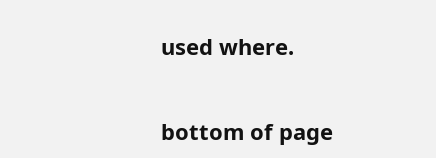used where.


bottom of page